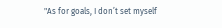"As for goals, I don’t set myself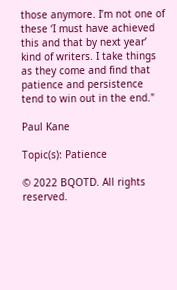those anymore. I’m not one of these ‘I must have achieved this and that by next year’ kind of writers. I take things as they come and find that patience and persistence tend to win out in the end."

Paul Kane

Topic(s): Patience

© 2022 BQOTD. All rights reserved.